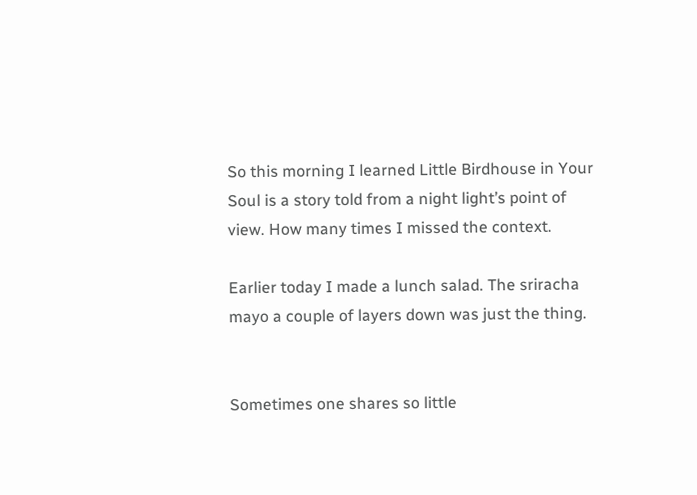So this morning I learned Little Birdhouse in Your Soul is a story told from a night light’s point of view. How many times I missed the context.

Earlier today I made a lunch salad. The sriracha mayo a couple of layers down was just the thing.


Sometimes one shares so little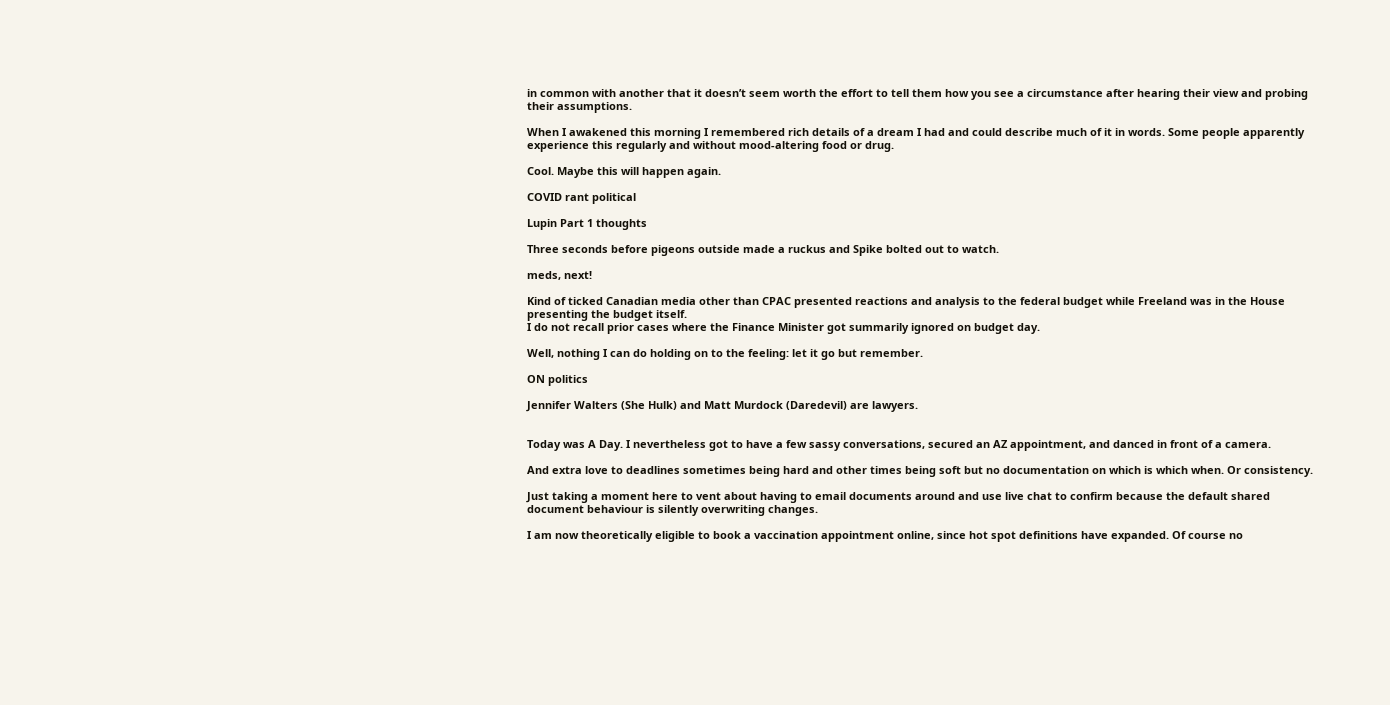in common with another that it doesn’t seem worth the effort to tell them how you see a circumstance after hearing their view and probing their assumptions.

When I awakened this morning I remembered rich details of a dream I had and could describe much of it in words. Some people apparently experience this regularly and without mood-altering food or drug.

Cool. Maybe this will happen again.

COVID rant political

Lupin Part 1 thoughts

Three seconds before pigeons outside made a ruckus and Spike bolted out to watch.

meds, next!

Kind of ticked Canadian media other than CPAC presented reactions and analysis to the federal budget while Freeland was in the House presenting the budget itself.
I do not recall prior cases where the Finance Minister got summarily ignored on budget day.

Well, nothing I can do holding on to the feeling: let it go but remember.

ON politics

Jennifer Walters (She Hulk) and Matt Murdock (Daredevil) are lawyers.


Today was A Day. I nevertheless got to have a few sassy conversations, secured an AZ appointment, and danced in front of a camera.

And extra love to deadlines sometimes being hard and other times being soft but no documentation on which is which when. Or consistency.

Just taking a moment here to vent about having to email documents around and use live chat to confirm because the default shared document behaviour is silently overwriting changes.

I am now theoretically eligible to book a vaccination appointment online, since hot spot definitions have expanded. Of course no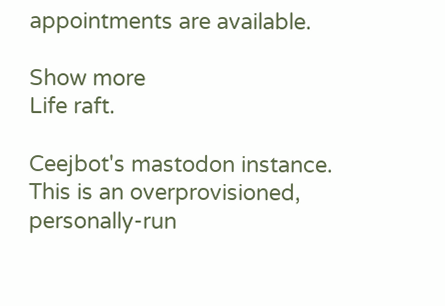appointments are available.

Show more
Life raft.

Ceejbot's mastodon instance. This is an overprovisioned, personally-run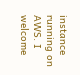instance running on AWS. I welcome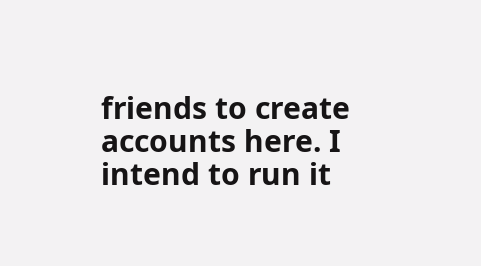friends to create accounts here. I intend to run it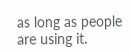as long as people are using it.